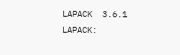LAPACK  3.6.1
LAPACK: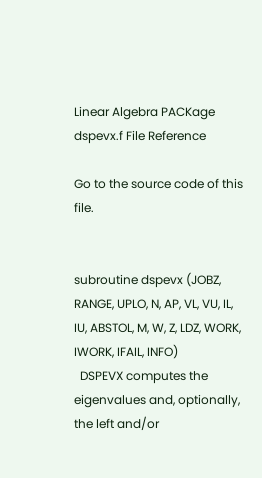Linear Algebra PACKage
dspevx.f File Reference

Go to the source code of this file.


subroutine dspevx (JOBZ, RANGE, UPLO, N, AP, VL, VU, IL, IU, ABSTOL, M, W, Z, LDZ, WORK, IWORK, IFAIL, INFO)
  DSPEVX computes the eigenvalues and, optionally, the left and/or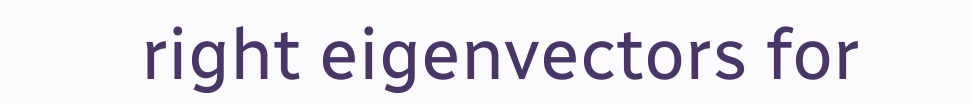right eigenvectors for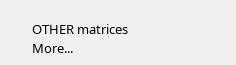OTHER matrices More...